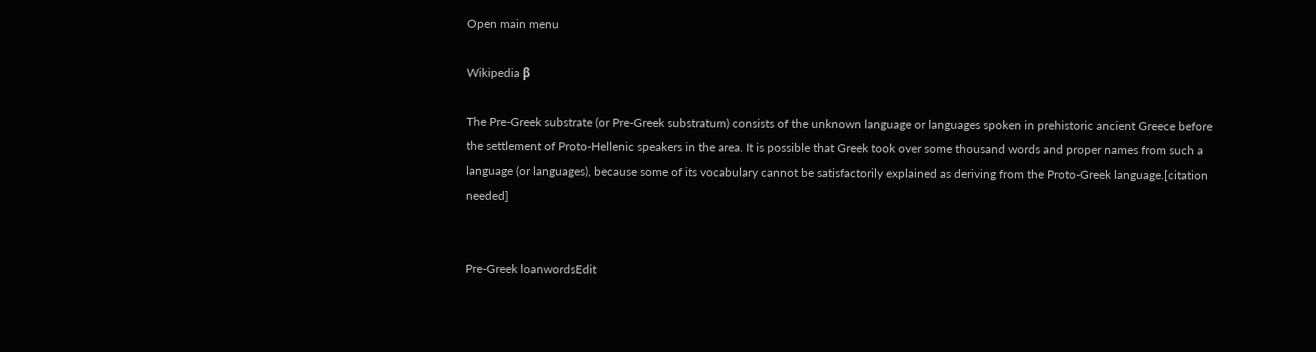Open main menu

Wikipedia β

The Pre-Greek substrate (or Pre-Greek substratum) consists of the unknown language or languages spoken in prehistoric ancient Greece before the settlement of Proto-Hellenic speakers in the area. It is possible that Greek took over some thousand words and proper names from such a language (or languages), because some of its vocabulary cannot be satisfactorily explained as deriving from the Proto-Greek language.[citation needed]


Pre-Greek loanwordsEdit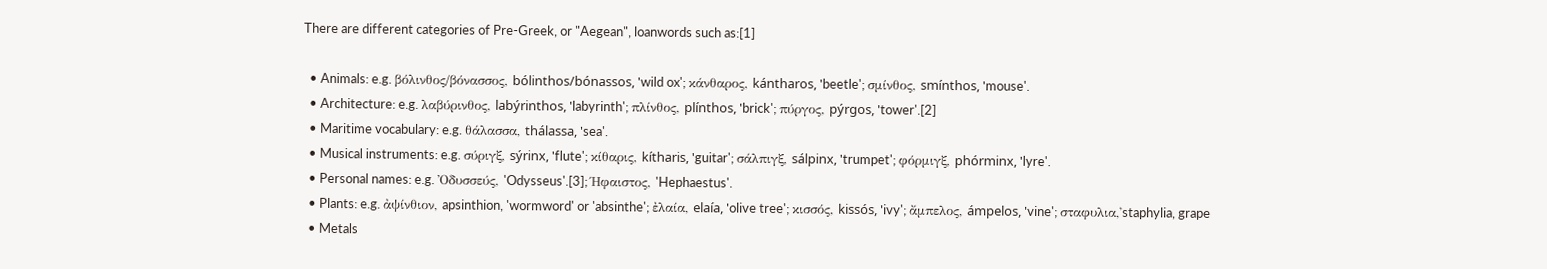There are different categories of Pre-Greek, or "Aegean", loanwords such as:[1]

  • Animals: e.g. βόλινθος/βόνασσος, bólinthos/bónassos, 'wild ox'; κάνθαρος, kántharos, 'beetle'; σμίνθος, smínthos, 'mouse'.
  • Architecture: e.g. λαβύρινθος, labýrinthos, 'labyrinth'; πλίνθος, plínthos, 'brick'; πύργος, pýrgos, 'tower'.[2]
  • Maritime vocabulary: e.g. θάλασσα, thálassa, 'sea'.
  • Musical instruments: e.g. σύριγξ, sýrinx, 'flute'; κίθαρις, kítharis, 'guitar'; σάλπιγξ, sálpinx, 'trumpet'; φόρμιγξ, phórminx, 'lyre'.
  • Personal names: e.g. Ὀδυσσεύς, 'Odysseus'.[3]; Ήφαιστος, 'Hephaestus'.
  • Plants: e.g. ἀψίνθιον, apsinthion, 'wormword' or 'absinthe'; ἐλαία, elaía, 'olive tree'; κισσός, kissós, 'ivy'; ἄμπελος, ámpelos, 'vine'; σταφυλια,'staphylia, grape
  • Metals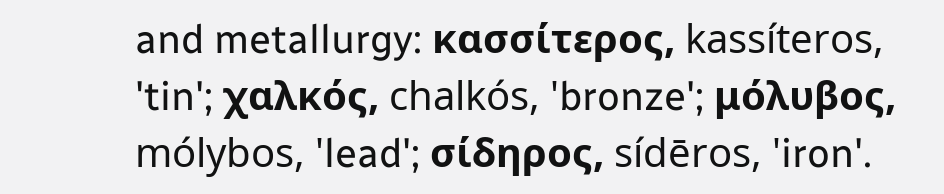and metallurgy: κασσίτερος, kassíteros, 'tin'; χαλκός, chalkós, 'bronze'; μόλυβος, mólybos, 'lead'; σίδηρος, sídēros, 'iron'.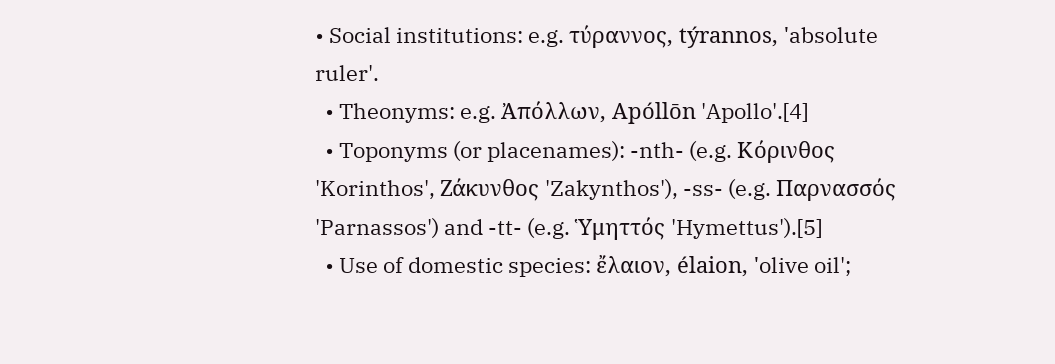• Social institutions: e.g. τύραννος, týrannos, 'absolute ruler'.
  • Theonyms: e.g. Ἀπόλλων, Apóllōn 'Apollo'.[4]
  • Toponyms (or placenames): -nth- (e.g. Κόρινθος 'Korinthos', Ζάκυνθος 'Zakynthos'), -ss- (e.g. Παρνασσός 'Parnassos') and -tt- (e.g. Ὑμηττός 'Hymettus').[5]
  • Use of domestic species: ἔλαιον, élaion, 'olive oil';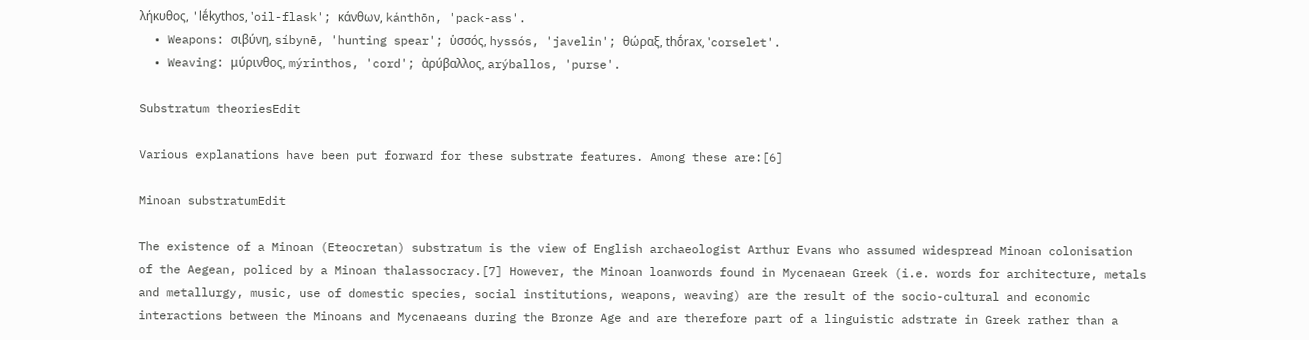λήκυθος, 'lḗkythos, 'oil-flask'; κάνθων, kánthōn, 'pack-ass'.
  • Weapons: σιβύνη, síbynē, 'hunting spear'; ὑσσός, hyssós, 'javelin'; θώραξ, thṓrax, 'corselet'.
  • Weaving: μύρινθος, mýrinthos, 'cord'; ἀρύβαλλος, arýballos, 'purse'.

Substratum theoriesEdit

Various explanations have been put forward for these substrate features. Among these are:[6]

Minoan substratumEdit

The existence of a Minoan (Eteocretan) substratum is the view of English archaeologist Arthur Evans who assumed widespread Minoan colonisation of the Aegean, policed by a Minoan thalassocracy.[7] However, the Minoan loanwords found in Mycenaean Greek (i.e. words for architecture, metals and metallurgy, music, use of domestic species, social institutions, weapons, weaving) are the result of the socio-cultural and economic interactions between the Minoans and Mycenaeans during the Bronze Age and are therefore part of a linguistic adstrate in Greek rather than a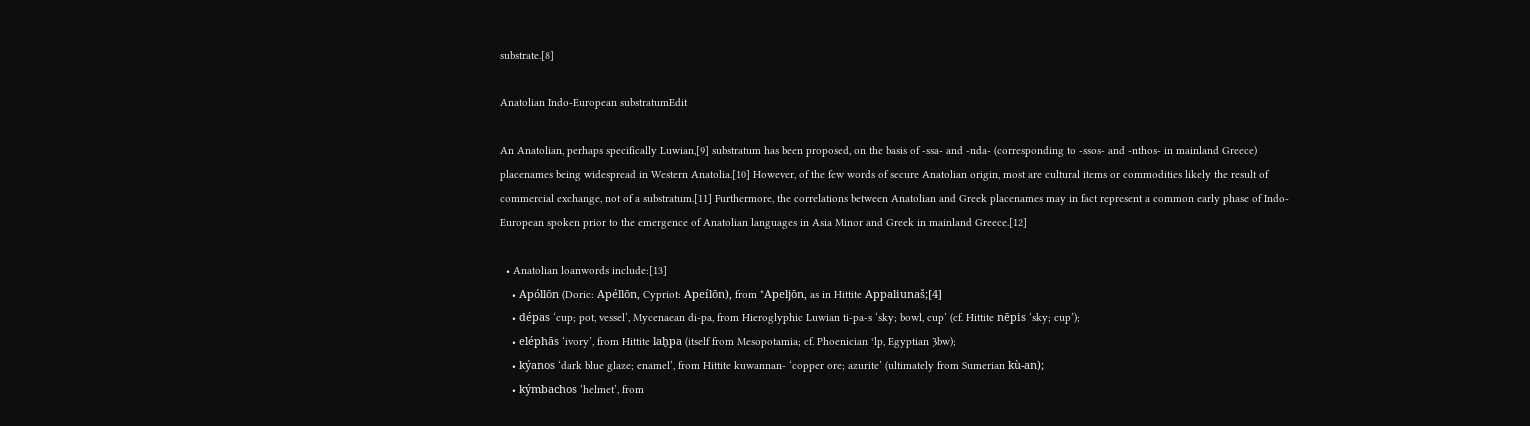substrate.[8]

Anatolian Indo-European substratumEdit

An Anatolian, perhaps specifically Luwian,[9] substratum has been proposed, on the basis of -ssa- and -nda- (corresponding to -ssos- and -nthos- in mainland Greece) placenames being widespread in Western Anatolia.[10] However, of the few words of secure Anatolian origin, most are cultural items or commodities likely the result of commercial exchange, not of a substratum.[11] Furthermore, the correlations between Anatolian and Greek placenames may in fact represent a common early phase of Indo-European spoken prior to the emergence of Anatolian languages in Asia Minor and Greek in mainland Greece.[12]

  • Anatolian loanwords include:[13]
    • Apóllōn (Doric: Apéllōn, Cypriot: Apeílōn), from *Apeljōn, as in Hittite Appaliunaš;[4]
    • dépas ‘cup; pot, vessel’, Mycenaean di-pa, from Hieroglyphic Luwian ti-pa-s ‘sky; bowl, cup’ (cf. Hittite nēpis ‘sky; cup’);
    • eléphās ‘ivory’, from Hittite laḫpa (itself from Mesopotamia; cf. Phoenician ʾlp, Egyptian Ȝbw);
    • kýanos ‘dark blue glaze; enamel’, from Hittite kuwannan- ‘copper ore; azurite’ (ultimately from Sumerian kù-an);
    • kýmbachos ‘helmet’, from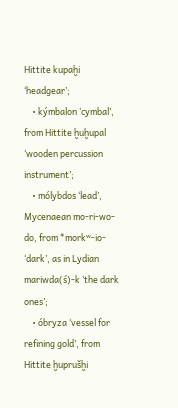Hittite kupaḫi ‘headgear’;
    • kýmbalon ‘cymbal’, from Hittite ḫuḫupal ‘wooden percussion instrument’;
    • mólybdos ‘lead’, Mycenaean mo-ri-wo-do, from *morkʷ-io- ‘dark’, as in Lydian mariwda(ś)-k ‘the dark ones’;
    • óbryza ‘vessel for refining gold’, from Hittite ḫuprušḫi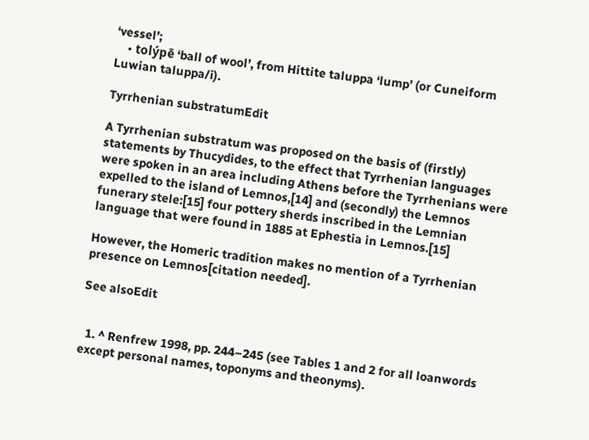‘vessel’;
    • tolýpē ‘ball of wool’, from Hittite taluppa ‘lump’ (or Cuneiform Luwian taluppa/i).

Tyrrhenian substratumEdit

A Tyrrhenian substratum was proposed on the basis of (firstly) statements by Thucydides, to the effect that Tyrrhenian languages were spoken in an area including Athens before the Tyrrhenians were expelled to the island of Lemnos,[14] and (secondly) the Lemnos funerary stele:[15] four pottery sherds inscribed in the Lemnian language that were found in 1885 at Ephestia in Lemnos.[15]

However, the Homeric tradition makes no mention of a Tyrrhenian presence on Lemnos[citation needed].

See alsoEdit


  1. ^ Renfrew 1998, pp. 244–245 (see Tables 1 and 2 for all loanwords except personal names, toponyms and theonyms).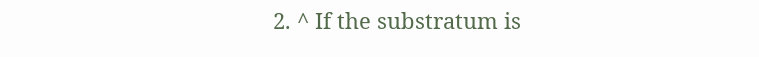2. ^ If the substratum is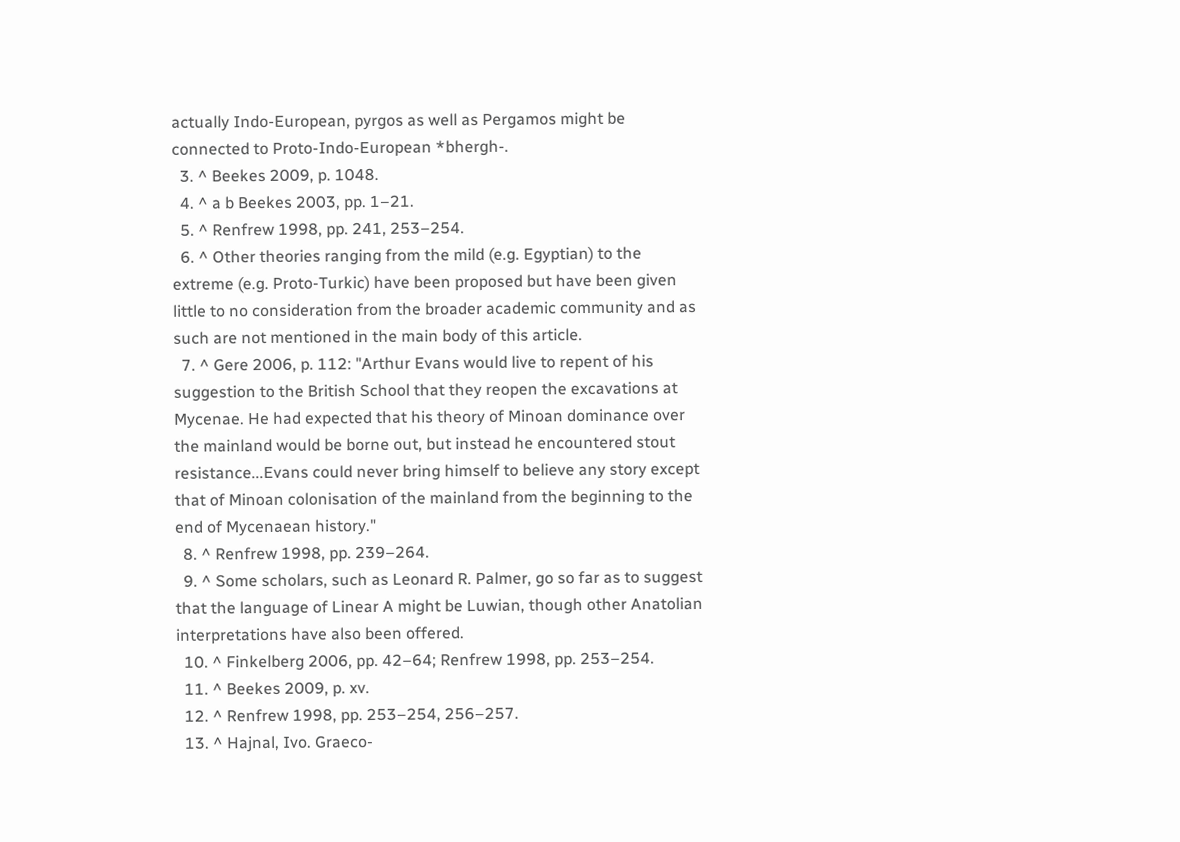actually Indo-European, pyrgos as well as Pergamos might be connected to Proto-Indo-European *bhergh-.
  3. ^ Beekes 2009, p. 1048.
  4. ^ a b Beekes 2003, pp. 1–21.
  5. ^ Renfrew 1998, pp. 241, 253–254.
  6. ^ Other theories ranging from the mild (e.g. Egyptian) to the extreme (e.g. Proto-Turkic) have been proposed but have been given little to no consideration from the broader academic community and as such are not mentioned in the main body of this article.
  7. ^ Gere 2006, p. 112: "Arthur Evans would live to repent of his suggestion to the British School that they reopen the excavations at Mycenae. He had expected that his theory of Minoan dominance over the mainland would be borne out, but instead he encountered stout resistance...Evans could never bring himself to believe any story except that of Minoan colonisation of the mainland from the beginning to the end of Mycenaean history."
  8. ^ Renfrew 1998, pp. 239–264.
  9. ^ Some scholars, such as Leonard R. Palmer, go so far as to suggest that the language of Linear A might be Luwian, though other Anatolian interpretations have also been offered.
  10. ^ Finkelberg 2006, pp. 42–64; Renfrew 1998, pp. 253–254.
  11. ^ Beekes 2009, p. xv.
  12. ^ Renfrew 1998, pp. 253–254, 256–257.
  13. ^ Hajnal, Ivo. Graeco-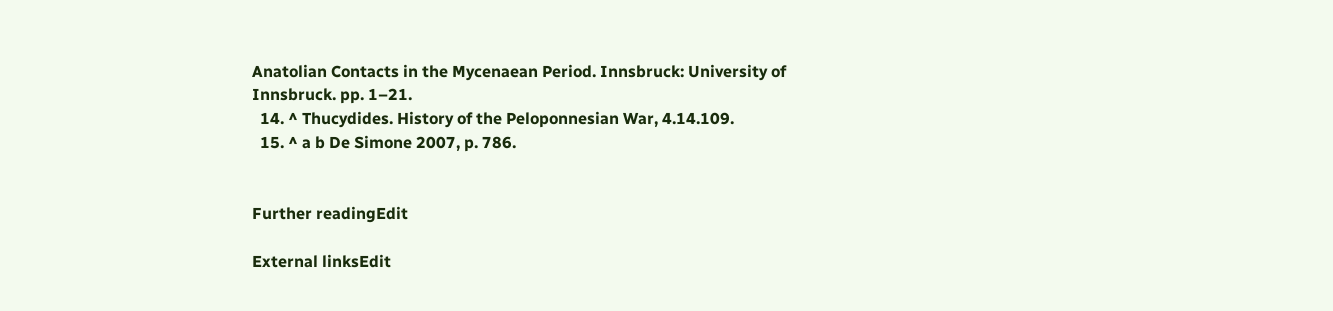Anatolian Contacts in the Mycenaean Period. Innsbruck: University of Innsbruck. pp. 1–21.
  14. ^ Thucydides. History of the Peloponnesian War, 4.14.109.
  15. ^ a b De Simone 2007, p. 786.


Further readingEdit

External linksEdit